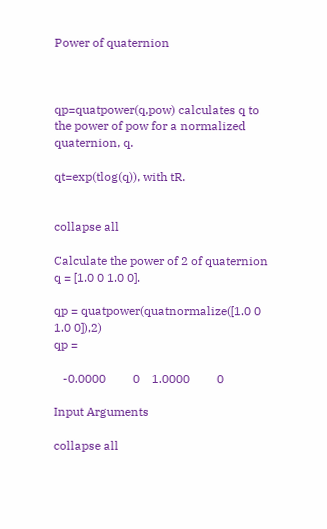Power of quaternion



qp=quatpower(q,pow) calculates q to the power of pow for a normalized quaternion, q.

qt=exp(tlog(q)), with tR.


collapse all

Calculate the power of 2 of quaternion q = [1.0 0 1.0 0].

qp = quatpower(quatnormalize([1.0 0 1.0 0]),2)
qp =

   -0.0000         0    1.0000         0

Input Arguments

collapse all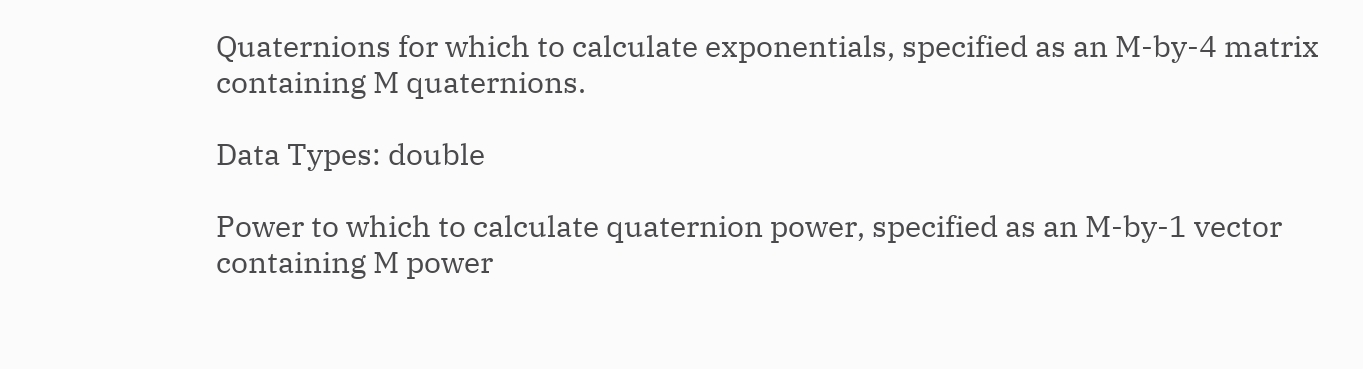Quaternions for which to calculate exponentials, specified as an M-by-4 matrix containing M quaternions.

Data Types: double

Power to which to calculate quaternion power, specified as an M-by-1 vector containing M power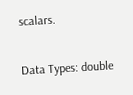scalars.

Data Types: double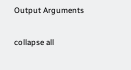Output Arguments

collapse all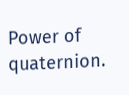Power of quaternion.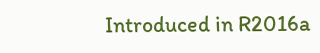Introduced in R2016a